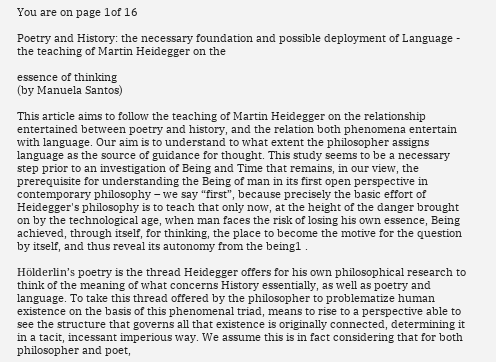You are on page 1of 16

Poetry and History: the necessary foundation and possible deployment of Language - the teaching of Martin Heidegger on the

essence of thinking
(by Manuela Santos)

This article aims to follow the teaching of Martin Heidegger on the relationship entertained between poetry and history, and the relation both phenomena entertain with language. Our aim is to understand to what extent the philosopher assigns language as the source of guidance for thought. This study seems to be a necessary step prior to an investigation of Being and Time that remains, in our view, the prerequisite for understanding the Being of man in its first open perspective in contemporary philosophy – we say “first”, because precisely the basic effort of Heidegger's philosophy is to teach that only now, at the height of the danger brought on by the technological age, when man faces the risk of losing his own essence, Being achieved, through itself, for thinking, the place to become the motive for the question by itself, and thus reveal its autonomy from the being1 .

Hölderlin’s poetry is the thread Heidegger offers for his own philosophical research to think of the meaning of what concerns History essentially, as well as poetry and language. To take this thread offered by the philosopher to problematize human existence on the basis of this phenomenal triad, means to rise to a perspective able to see the structure that governs all that existence is originally connected, determining it in a tacit, incessant imperious way. We assume this is in fact considering that for both philosopher and poet,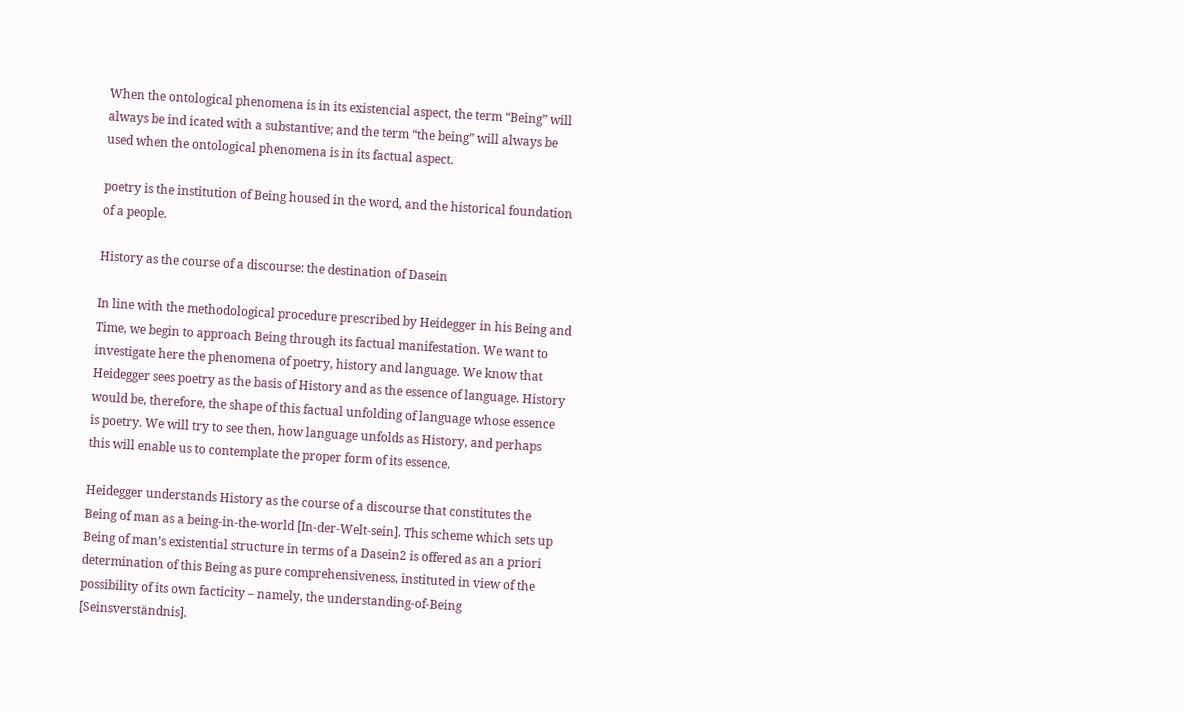When the ontological phenomena is in its existencial aspect, the term “Being” will always be ind icated with a substantive; and the term “the being” will always be used when the ontological phenomena is in its factual aspect.

poetry is the institution of Being housed in the word, and the historical foundation of a people.

History as the course of a discourse: the destination of Dasein

In line with the methodological procedure prescribed by Heidegger in his Being and Time, we begin to approach Being through its factual manifestation. We want to investigate here the phenomena of poetry, history and language. We know that Heidegger sees poetry as the basis of History and as the essence of language. History would be, therefore, the shape of this factual unfolding of language whose essence is poetry. We will try to see then, how language unfolds as History, and perhaps this will enable us to contemplate the proper form of its essence.

Heidegger understands History as the course of a discourse that constitutes the Being of man as a being-in-the-world [In-der-Welt-sein]. This scheme which sets up Being of man’s existential structure in terms of a Dasein2 is offered as an a priori determination of this Being as pure comprehensiveness, instituted in view of the possibility of its own facticity – namely, the understanding-of-Being [Seinsverständnis].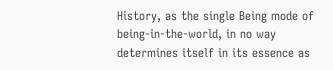History, as the single Being mode of being-in-the-world, in no way determines itself in its essence as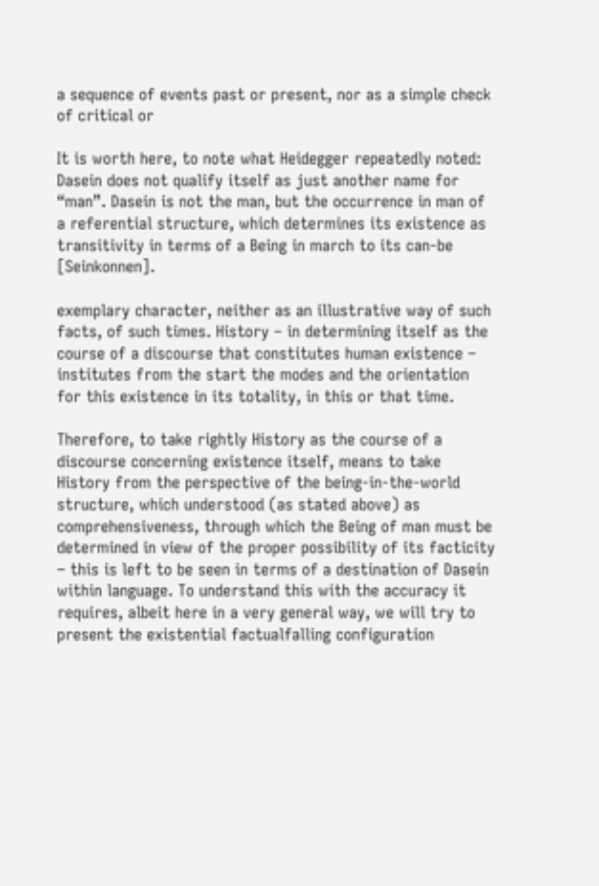a sequence of events past or present, nor as a simple check of critical or

It is worth here, to note what Heidegger repeatedly noted: Dasein does not qualify itself as just another name for “man”. Dasein is not the man, but the occurrence in man of a referential structure, which determines its existence as transitivity in terms of a Being in march to its can-be [Seinkonnen].

exemplary character, neither as an illustrative way of such facts, of such times. History – in determining itself as the course of a discourse that constitutes human existence – institutes from the start the modes and the orientation for this existence in its totality, in this or that time.

Therefore, to take rightly History as the course of a discourse concerning existence itself, means to take History from the perspective of the being-in-the-world structure, which understood (as stated above) as comprehensiveness, through which the Being of man must be determined in view of the proper possibility of its facticity – this is left to be seen in terms of a destination of Dasein within language. To understand this with the accuracy it requires, albeit here in a very general way, we will try to present the existential factualfalling configuration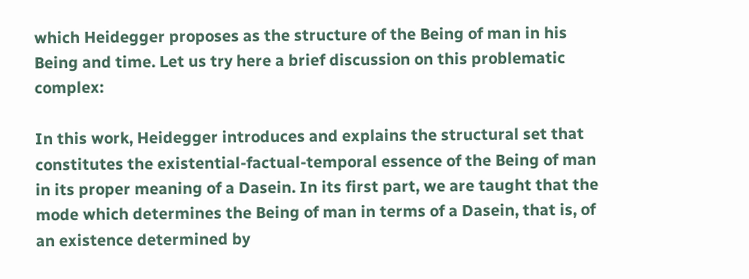which Heidegger proposes as the structure of the Being of man in his Being and time. Let us try here a brief discussion on this problematic complex:

In this work, Heidegger introduces and explains the structural set that constitutes the existential-factual-temporal essence of the Being of man in its proper meaning of a Dasein. In its first part, we are taught that the mode which determines the Being of man in terms of a Dasein, that is, of an existence determined by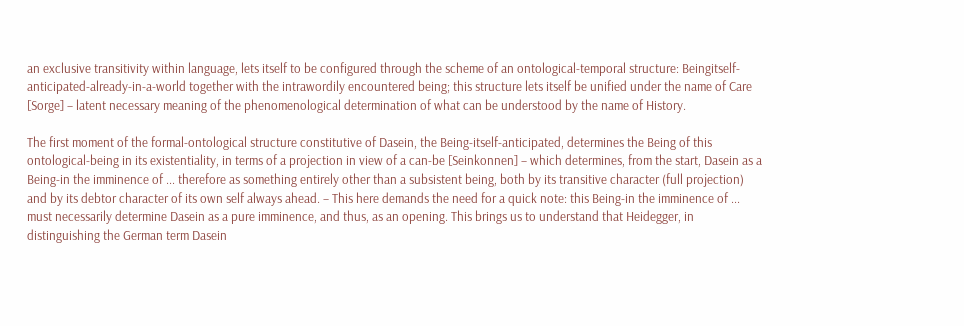an exclusive transitivity within language, lets itself to be configured through the scheme of an ontological-temporal structure: Beingitself-anticipated-already-in-a-world together with the intrawordily encountered being; this structure lets itself be unified under the name of Care [Sorge] – latent necessary meaning of the phenomenological determination of what can be understood by the name of History.

The first moment of the formal-ontological structure constitutive of Dasein, the Being-itself-anticipated, determines the Being of this ontological-being in its existentiality, in terms of a projection in view of a can-be [Seinkonnen] – which determines, from the start, Dasein as a Being-in the imminence of ... therefore as something entirely other than a subsistent being, both by its transitive character (full projection) and by its debtor character of its own self always ahead. – This here demands the need for a quick note: this Being-in the imminence of ... must necessarily determine Dasein as a pure imminence, and thus, as an opening. This brings us to understand that Heidegger, in distinguishing the German term Dasein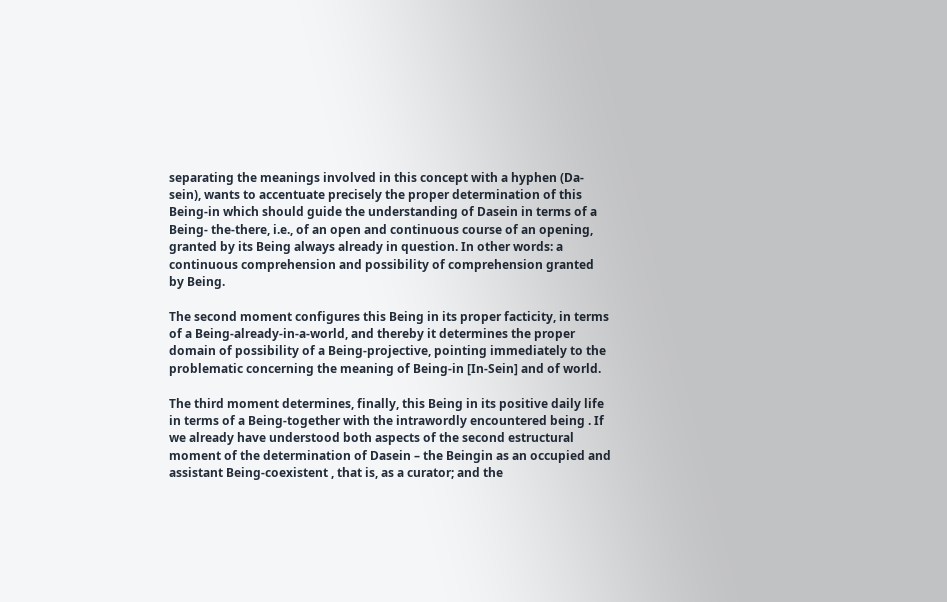separating the meanings involved in this concept with a hyphen (Da-sein), wants to accentuate precisely the proper determination of this Being-in which should guide the understanding of Dasein in terms of a Being- the-there, i.e., of an open and continuous course of an opening, granted by its Being always already in question. In other words: a continuous comprehension and possibility of comprehension granted by Being.

The second moment configures this Being in its proper facticity, in terms of a Being-already-in-a-world, and thereby it determines the proper domain of possibility of a Being-projective, pointing immediately to the problematic concerning the meaning of Being-in [In-Sein] and of world.

The third moment determines, finally, this Being in its positive daily life in terms of a Being-together with the intrawordly encountered being . If we already have understood both aspects of the second estructural moment of the determination of Dasein – the Beingin as an occupied and assistant Being-coexistent , that is, as a curator; and the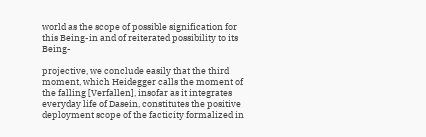world as the scope of possible signification for this Being-in and of reiterated possibility to its Being-

projective, we conclude easily that the third moment, which Heidegger calls the moment of the falling [Verfallen], insofar as it integrates everyday life of Dasein, constitutes the positive deployment scope of the facticity formalized in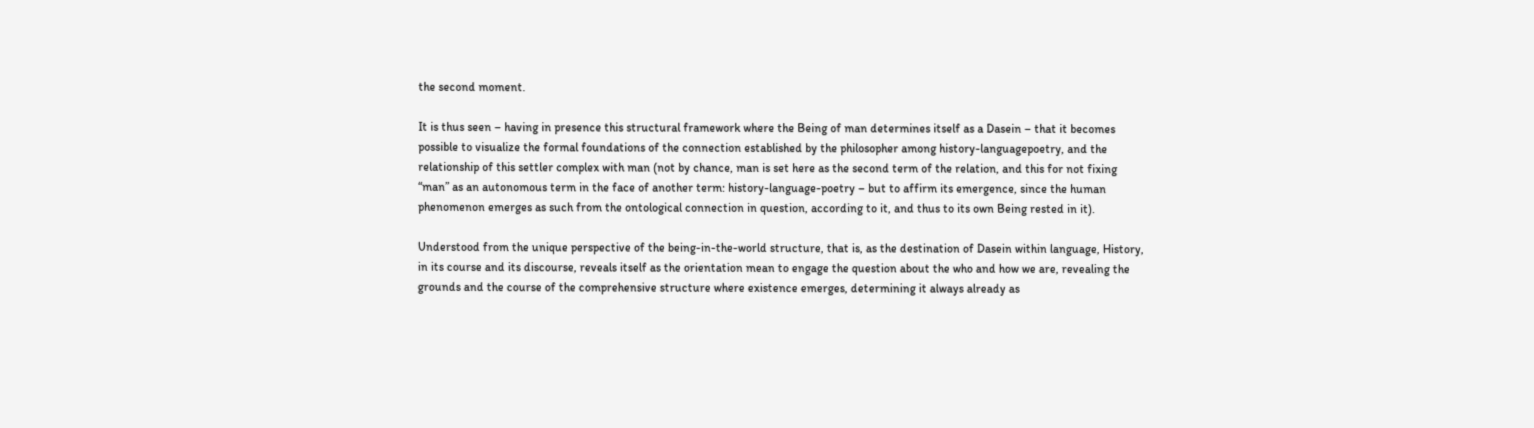the second moment.

It is thus seen – having in presence this structural framework where the Being of man determines itself as a Dasein – that it becomes possible to visualize the formal foundations of the connection established by the philosopher among history-languagepoetry, and the relationship of this settler complex with man (not by chance, man is set here as the second term of the relation, and this for not fixing “man” as an autonomous term in the face of another term: history-language-poetry – but to affirm its emergence, since the human phenomenon emerges as such from the ontological connection in question, according to it, and thus to its own Being rested in it).

Understood from the unique perspective of the being-in-the-world structure, that is, as the destination of Dasein within language, History, in its course and its discourse, reveals itself as the orientation mean to engage the question about the who and how we are, revealing the grounds and the course of the comprehensive structure where existence emerges, determining it always already as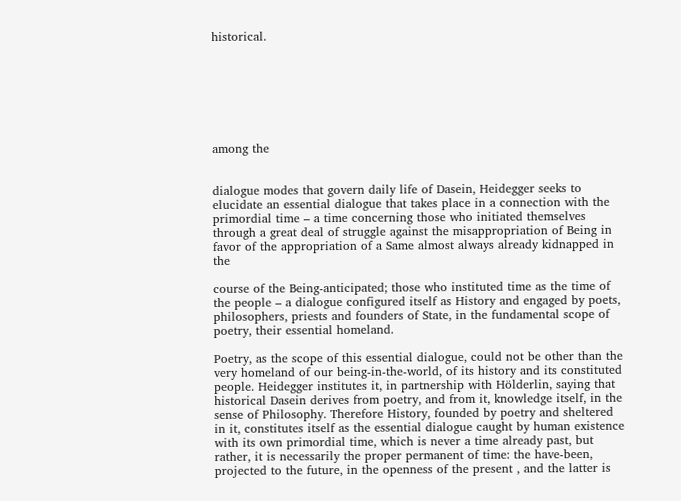historical.







among the


dialogue modes that govern daily life of Dasein, Heidegger seeks to elucidate an essential dialogue that takes place in a connection with the primordial time – a time concerning those who initiated themselves through a great deal of struggle against the misappropriation of Being in favor of the appropriation of a Same almost always already kidnapped in the

course of the Being-anticipated; those who instituted time as the time of the people – a dialogue configured itself as History and engaged by poets, philosophers, priests and founders of State, in the fundamental scope of poetry, their essential homeland.

Poetry, as the scope of this essential dialogue, could not be other than the very homeland of our being-in-the-world, of its history and its constituted people. Heidegger institutes it, in partnership with Hölderlin, saying that historical Dasein derives from poetry, and from it, knowledge itself, in the sense of Philosophy. Therefore History, founded by poetry and sheltered in it, constitutes itself as the essential dialogue caught by human existence with its own primordial time, which is never a time already past, but rather, it is necessarily the proper permanent of time: the have-been, projected to the future, in the openness of the present , and the latter is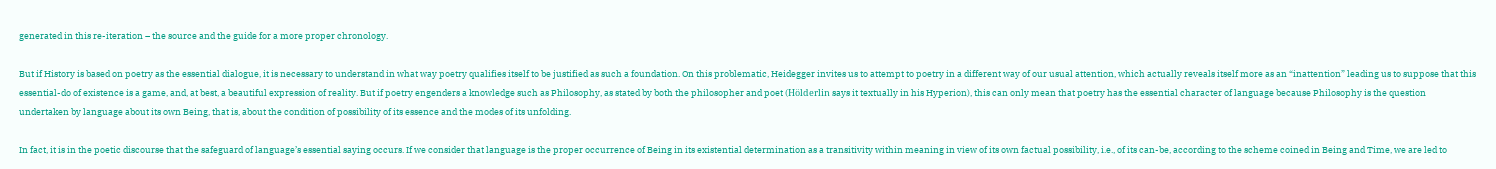generated in this re-iteration – the source and the guide for a more proper chronology.

But if History is based on poetry as the essential dialogue, it is necessary to understand in what way poetry qualifies itself to be justified as such a foundation. On this problematic, Heidegger invites us to attempt to poetry in a different way of our usual attention, which actually reveals itself more as an “inattention” leading us to suppose that this essential-do of existence is a game, and, at best, a beautiful expression of reality. But if poetry engenders a knowledge such as Philosophy, as stated by both the philosopher and poet (Hölderlin says it textually in his Hyperion), this can only mean that poetry has the essential character of language because Philosophy is the question undertaken by language about its own Being, that is, about the condition of possibility of its essence and the modes of its unfolding.

In fact, it is in the poetic discourse that the safeguard of language’s essential saying occurs. If we consider that language is the proper occurrence of Being in its existential determination as a transitivity within meaning in view of its own factual possibility, i.e., of its can-be, according to the scheme coined in Being and Time, we are led to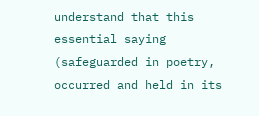understand that this essential saying (safeguarded in poetry, occurred and held in its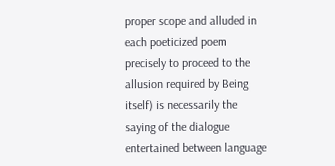proper scope and alluded in each poeticized poem precisely to proceed to the allusion required by Being itself) is necessarily the saying of the dialogue entertained between language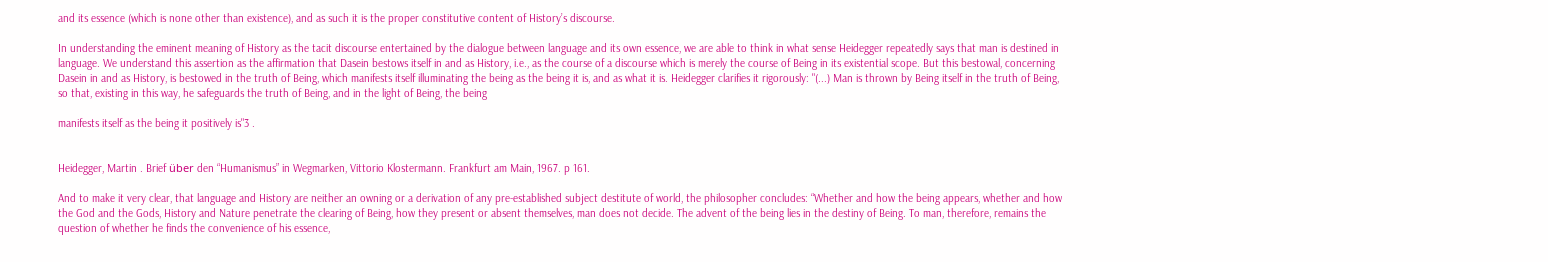and its essence (which is none other than existence), and as such it is the proper constitutive content of History’s discourse.

In understanding the eminent meaning of History as the tacit discourse entertained by the dialogue between language and its own essence, we are able to think in what sense Heidegger repeatedly says that man is destined in language. We understand this assertion as the affirmation that Dasein bestows itself in and as History, i.e., as the course of a discourse which is merely the course of Being in its existential scope. But this bestowal, concerning Dasein in and as History, is bestowed in the truth of Being, which manifests itself illuminating the being as the being it is, and as what it is. Heidegger clarifies it rigorously: "(...) Man is thrown by Being itself in the truth of Being, so that, existing in this way, he safeguards the truth of Being, and in the light of Being, the being

manifests itself as the being it positively is"3 .


Heidegger, Martin . Brief über den “Humanismus” in Wegmarken, Vittorio Klostermann. Frankfurt am Main, 1967. p 161.

And to make it very clear, that language and History are neither an owning or a derivation of any pre-established subject destitute of world, the philosopher concludes: “Whether and how the being appears, whether and how the God and the Gods, History and Nature penetrate the clearing of Being, how they present or absent themselves, man does not decide. The advent of the being lies in the destiny of Being. To man, therefore, remains the question of whether he finds the convenience of his essence,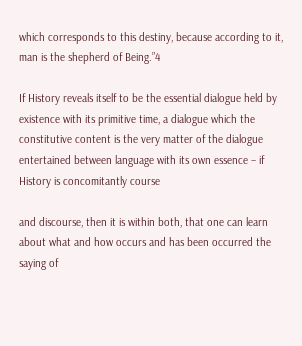which corresponds to this destiny, because according to it, man is the shepherd of Being.”4

If History reveals itself to be the essential dialogue held by existence with its primitive time, a dialogue which the constitutive content is the very matter of the dialogue entertained between language with its own essence – if History is concomitantly course

and discourse, then it is within both, that one can learn about what and how occurs and has been occurred the saying of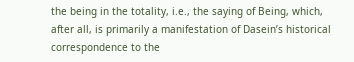the being in the totality, i.e., the saying of Being, which, after all, is primarily a manifestation of Dasein’s historical correspondence to the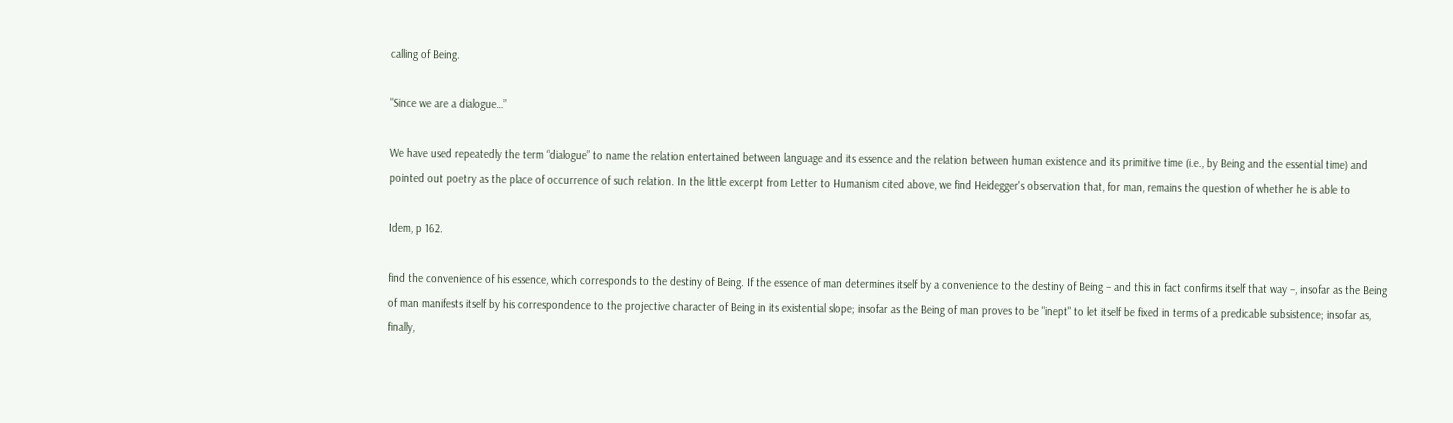calling of Being.

"Since we are a dialogue…”

We have used repeatedly the term “dialogue” to name the relation entertained between language and its essence and the relation between human existence and its primitive time (i.e., by Being and the essential time) and pointed out poetry as the place of occurrence of such relation. In the little excerpt from Letter to Humanism cited above, we find Heidegger's observation that, for man, remains the question of whether he is able to

Idem, p 162.

find the convenience of his essence, which corresponds to the destiny of Being. If the essence of man determines itself by a convenience to the destiny of Being – and this in fact confirms itself that way –, insofar as the Being of man manifests itself by his correspondence to the projective character of Being in its existential slope; insofar as the Being of man proves to be "inept" to let itself be fixed in terms of a predicable subsistence; insofar as, finally,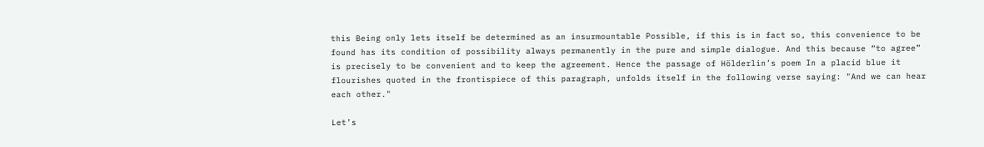this Being only lets itself be determined as an insurmountable Possible, if this is in fact so, this convenience to be found has its condition of possibility always permanently in the pure and simple dialogue. And this because “to agree” is precisely to be convenient and to keep the agreement. Hence the passage of Hölderlin’s poem In a placid blue it flourishes quoted in the frontispiece of this paragraph, unfolds itself in the following verse saying: "And we can hear each other."

Let’s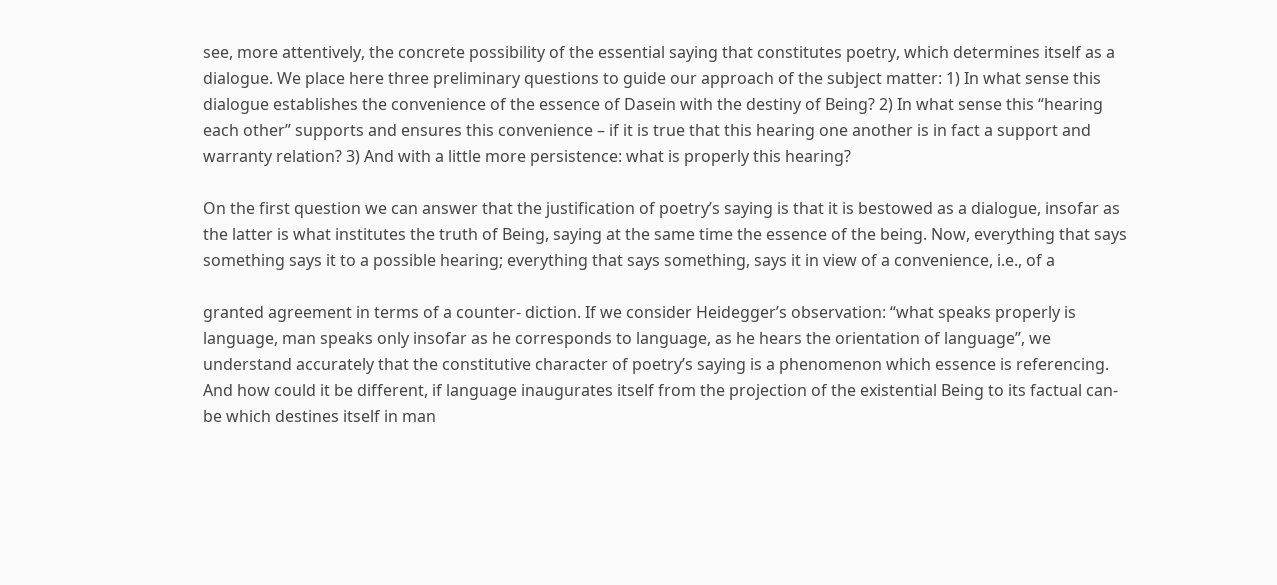see, more attentively, the concrete possibility of the essential saying that constitutes poetry, which determines itself as a dialogue. We place here three preliminary questions to guide our approach of the subject matter: 1) In what sense this dialogue establishes the convenience of the essence of Dasein with the destiny of Being? 2) In what sense this “hearing each other” supports and ensures this convenience – if it is true that this hearing one another is in fact a support and warranty relation? 3) And with a little more persistence: what is properly this hearing?

On the first question we can answer that the justification of poetry’s saying is that it is bestowed as a dialogue, insofar as the latter is what institutes the truth of Being, saying at the same time the essence of the being. Now, everything that says something says it to a possible hearing; everything that says something, says it in view of a convenience, i.e., of a

granted agreement in terms of a counter- diction. If we consider Heidegger’s observation: “what speaks properly is language, man speaks only insofar as he corresponds to language, as he hears the orientation of language”, we understand accurately that the constitutive character of poetry’s saying is a phenomenon which essence is referencing. And how could it be different, if language inaugurates itself from the projection of the existential Being to its factual can-be which destines itself in man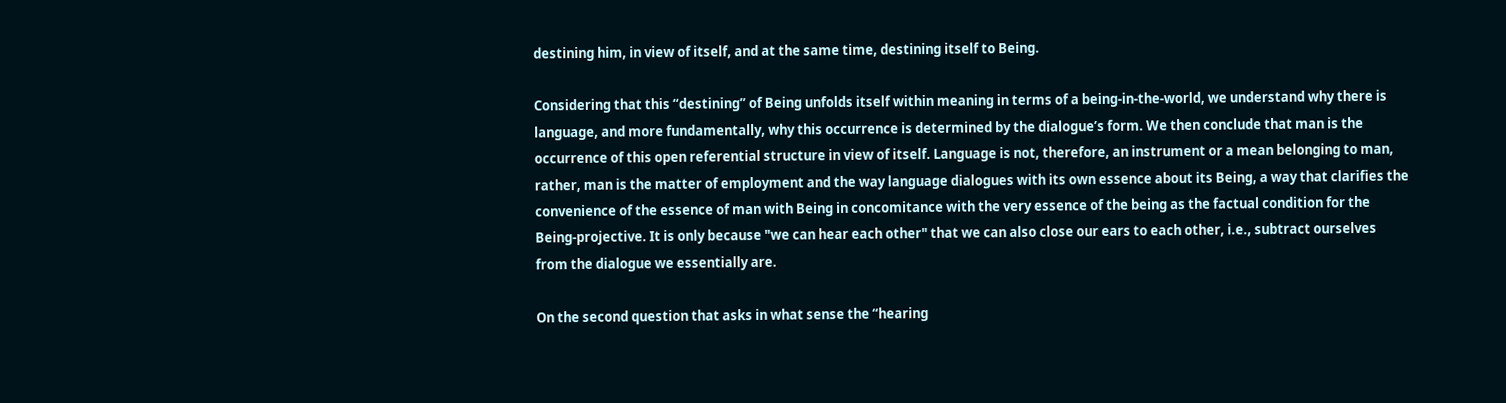destining him, in view of itself, and at the same time, destining itself to Being.

Considering that this “destining” of Being unfolds itself within meaning in terms of a being-in-the-world, we understand why there is language, and more fundamentally, why this occurrence is determined by the dialogue’s form. We then conclude that man is the occurrence of this open referential structure in view of itself. Language is not, therefore, an instrument or a mean belonging to man, rather, man is the matter of employment and the way language dialogues with its own essence about its Being, a way that clarifies the convenience of the essence of man with Being in concomitance with the very essence of the being as the factual condition for the Being-projective. It is only because "we can hear each other" that we can also close our ears to each other, i.e., subtract ourselves from the dialogue we essentially are.

On the second question that asks in what sense the “hearing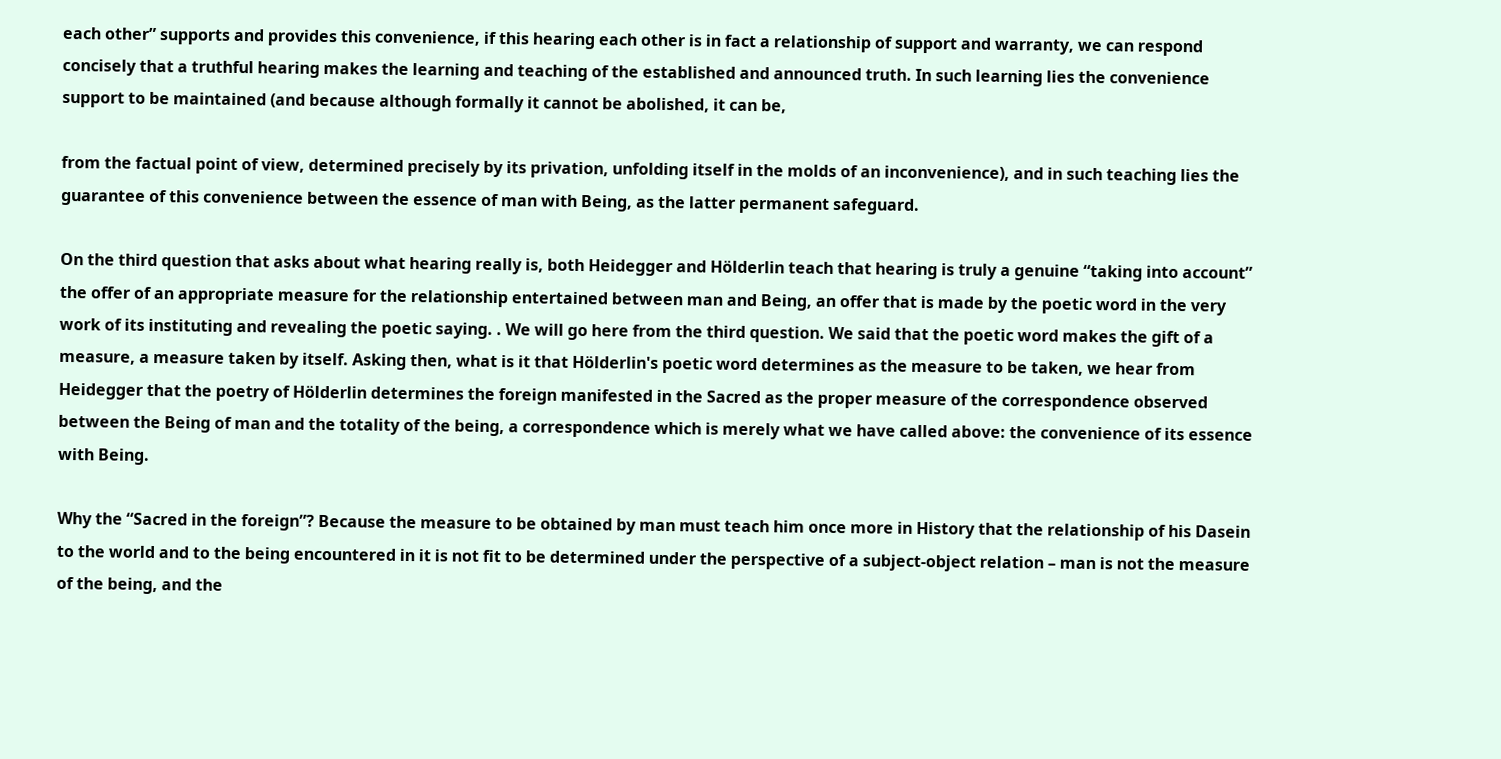each other” supports and provides this convenience, if this hearing each other is in fact a relationship of support and warranty, we can respond concisely that a truthful hearing makes the learning and teaching of the established and announced truth. In such learning lies the convenience support to be maintained (and because although formally it cannot be abolished, it can be,

from the factual point of view, determined precisely by its privation, unfolding itself in the molds of an inconvenience), and in such teaching lies the guarantee of this convenience between the essence of man with Being, as the latter permanent safeguard.

On the third question that asks about what hearing really is, both Heidegger and Hölderlin teach that hearing is truly a genuine “taking into account” the offer of an appropriate measure for the relationship entertained between man and Being, an offer that is made by the poetic word in the very work of its instituting and revealing the poetic saying. . We will go here from the third question. We said that the poetic word makes the gift of a measure, a measure taken by itself. Asking then, what is it that Hölderlin's poetic word determines as the measure to be taken, we hear from Heidegger that the poetry of Hölderlin determines the foreign manifested in the Sacred as the proper measure of the correspondence observed between the Being of man and the totality of the being, a correspondence which is merely what we have called above: the convenience of its essence with Being.

Why the “Sacred in the foreign”? Because the measure to be obtained by man must teach him once more in History that the relationship of his Dasein to the world and to the being encountered in it is not fit to be determined under the perspective of a subject-object relation – man is not the measure of the being, and the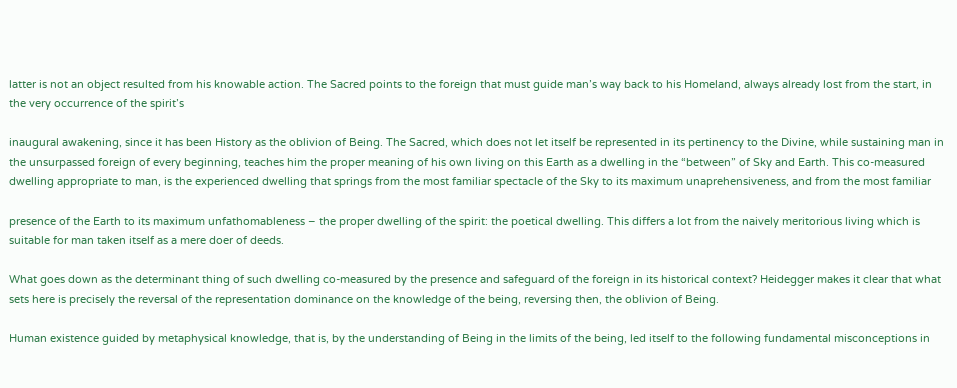latter is not an object resulted from his knowable action. The Sacred points to the foreign that must guide man’s way back to his Homeland, always already lost from the start, in the very occurrence of the spirit’s

inaugural awakening, since it has been History as the oblivion of Being. The Sacred, which does not let itself be represented in its pertinency to the Divine, while sustaining man in the unsurpassed foreign of every beginning, teaches him the proper meaning of his own living on this Earth as a dwelling in the “between” of Sky and Earth. This co-measured dwelling appropriate to man, is the experienced dwelling that springs from the most familiar spectacle of the Sky to its maximum unaprehensiveness, and from the most familiar

presence of the Earth to its maximum unfathomableness – the proper dwelling of the spirit: the poetical dwelling. This differs a lot from the naively meritorious living which is suitable for man taken itself as a mere doer of deeds.

What goes down as the determinant thing of such dwelling co-measured by the presence and safeguard of the foreign in its historical context? Heidegger makes it clear that what sets here is precisely the reversal of the representation dominance on the knowledge of the being, reversing then, the oblivion of Being.

Human existence guided by metaphysical knowledge, that is, by the understanding of Being in the limits of the being, led itself to the following fundamental misconceptions in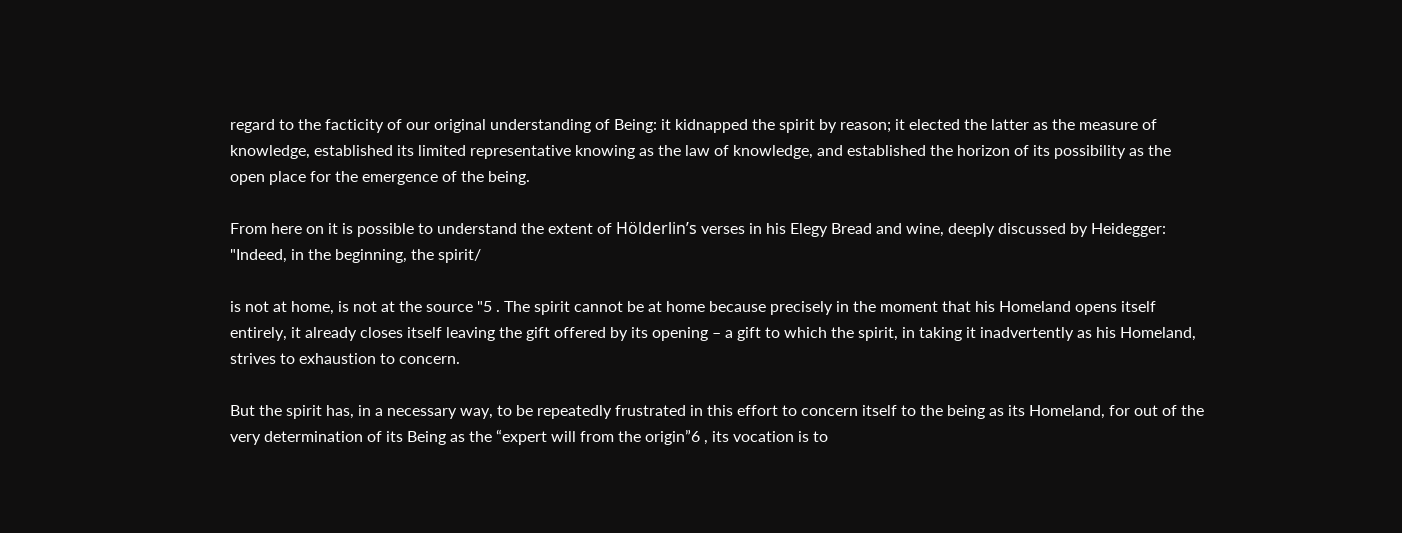regard to the facticity of our original understanding of Being: it kidnapped the spirit by reason; it elected the latter as the measure of knowledge, established its limited representative knowing as the law of knowledge, and established the horizon of its possibility as the open place for the emergence of the being.

From here on it is possible to understand the extent of Hölderlin’s verses in his Elegy Bread and wine, deeply discussed by Heidegger: "Indeed, in the beginning, the spirit/

is not at home, is not at the source "5 . The spirit cannot be at home because precisely in the moment that his Homeland opens itself entirely, it already closes itself leaving the gift offered by its opening – a gift to which the spirit, in taking it inadvertently as his Homeland, strives to exhaustion to concern.

But the spirit has, in a necessary way, to be repeatedly frustrated in this effort to concern itself to the being as its Homeland, for out of the very determination of its Being as the “expert will from the origin”6 , its vocation is to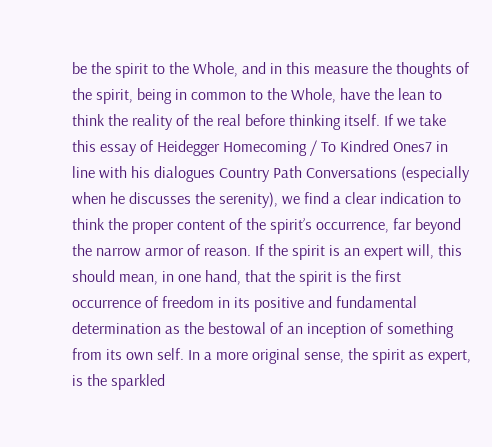be the spirit to the Whole, and in this measure the thoughts of the spirit, being in common to the Whole, have the lean to think the reality of the real before thinking itself. If we take this essay of Heidegger Homecoming / To Kindred Ones7 in line with his dialogues Country Path Conversations (especially when he discusses the serenity), we find a clear indication to think the proper content of the spirit’s occurrence, far beyond the narrow armor of reason. If the spirit is an expert will, this should mean, in one hand, that the spirit is the first occurrence of freedom in its positive and fundamental determination as the bestowal of an inception of something from its own self. In a more original sense, the spirit as expert, is the sparkled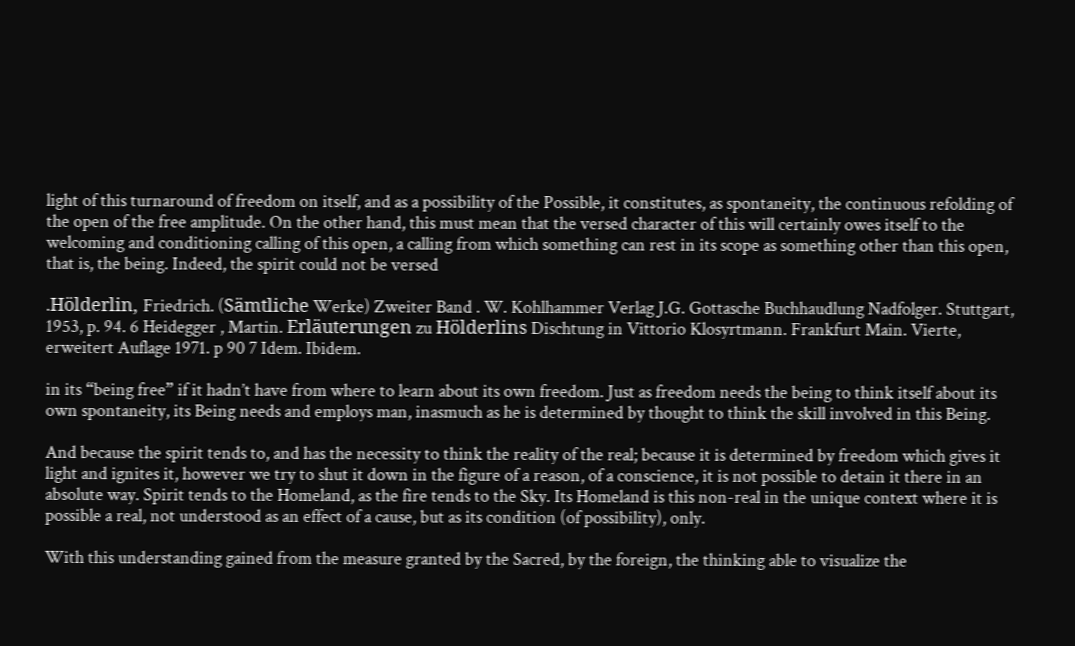light of this turnaround of freedom on itself, and as a possibility of the Possible, it constitutes, as spontaneity, the continuous refolding of the open of the free amplitude. On the other hand, this must mean that the versed character of this will certainly owes itself to the welcoming and conditioning calling of this open, a calling from which something can rest in its scope as something other than this open, that is, the being. Indeed, the spirit could not be versed

.Hölderlin, Friedrich. (Sämtliche Werke) Zweiter Band . W. Kohlhammer Verlag J.G. Gottasche Buchhaudlung Nadfolger. Stuttgart, 1953, p. 94. 6 Heidegger , Martin. Erläuterungen zu Hölderlins Dischtung in Vittorio Klosyrtmann. Frankfurt Main. Vierte, erweitert Auflage 1971. p 90 7 Idem. Ibidem.

in its “being free” if it hadn’t have from where to learn about its own freedom. Just as freedom needs the being to think itself about its own spontaneity, its Being needs and employs man, inasmuch as he is determined by thought to think the skill involved in this Being.

And because the spirit tends to, and has the necessity to think the reality of the real; because it is determined by freedom which gives it light and ignites it, however we try to shut it down in the figure of a reason, of a conscience, it is not possible to detain it there in an absolute way. Spirit tends to the Homeland, as the fire tends to the Sky. Its Homeland is this non-real in the unique context where it is possible a real, not understood as an effect of a cause, but as its condition (of possibility), only.

With this understanding gained from the measure granted by the Sacred, by the foreign, the thinking able to visualize the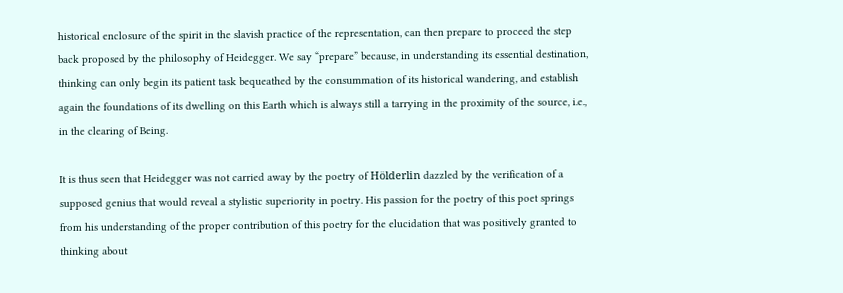historical enclosure of the spirit in the slavish practice of the representation, can then prepare to proceed the step back proposed by the philosophy of Heidegger. We say “prepare” because, in understanding its essential destination, thinking can only begin its patient task bequeathed by the consummation of its historical wandering, and establish again the foundations of its dwelling on this Earth which is always still a tarrying in the proximity of the source, i.e., in the clearing of Being.

It is thus seen that Heidegger was not carried away by the poetry of Hölderlin dazzled by the verification of a supposed genius that would reveal a stylistic superiority in poetry. His passion for the poetry of this poet springs from his understanding of the proper contribution of this poetry for the elucidation that was positively granted to thinking about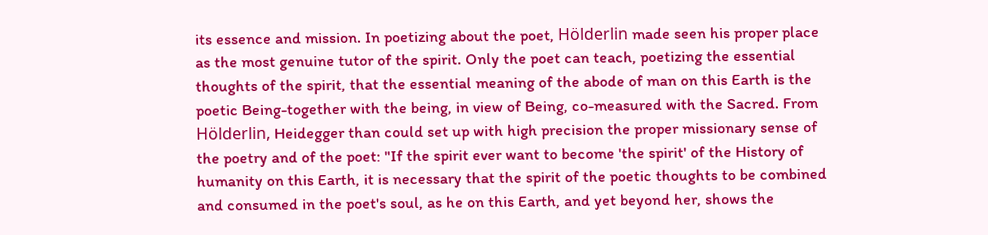its essence and mission. In poetizing about the poet, Hölderlin made seen his proper place as the most genuine tutor of the spirit. Only the poet can teach, poetizing the essential thoughts of the spirit, that the essential meaning of the abode of man on this Earth is the poetic Being-together with the being, in view of Being, co-measured with the Sacred. From Hölderlin, Heidegger than could set up with high precision the proper missionary sense of the poetry and of the poet: "If the spirit ever want to become 'the spirit' of the History of humanity on this Earth, it is necessary that the spirit of the poetic thoughts to be combined and consumed in the poet's soul, as he on this Earth, and yet beyond her, shows the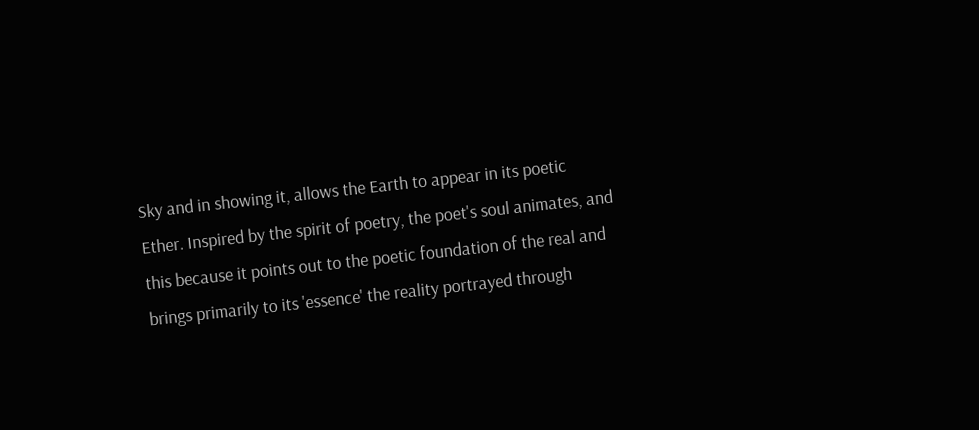Sky and in showing it, allows the Earth to appear in its poetic Ether. Inspired by the spirit of poetry, the poet's soul animates, and this because it points out to the poetic foundation of the real and brings primarily to its 'essence' the reality portrayed through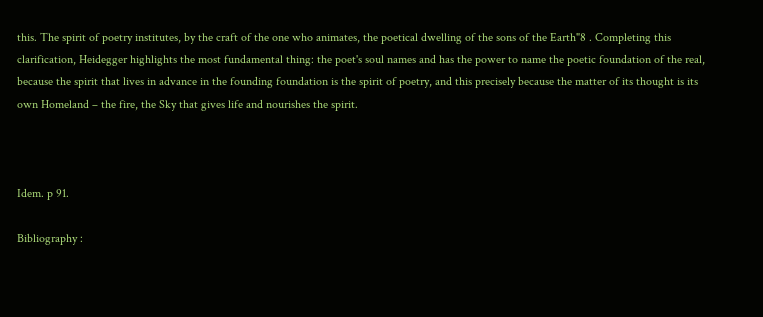this. The spirit of poetry institutes, by the craft of the one who animates, the poetical dwelling of the sons of the Earth"8 . Completing this clarification, Heidegger highlights the most fundamental thing: the poet's soul names and has the power to name the poetic foundation of the real, because the spirit that lives in advance in the founding foundation is the spirit of poetry, and this precisely because the matter of its thought is its own Homeland – the fire, the Sky that gives life and nourishes the spirit.



Idem. p 91.

Bibliography :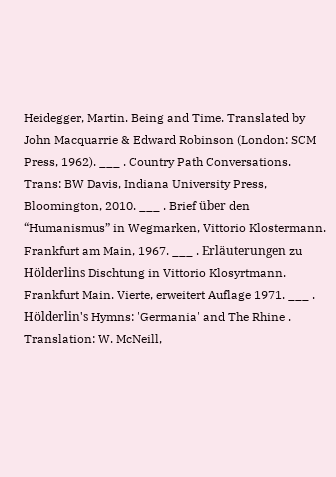Heidegger, Martin. Being and Time. Translated by John Macquarrie & Edward Robinson (London: SCM Press, 1962). ___ . Country Path Conversations. Trans: BW Davis, Indiana University Press, Bloomington, 2010. ___ . Brief über den “Humanismus” in Wegmarken, Vittorio Klostermann. Frankfurt am Main, 1967. ___ . Erläuterungen zu Hölderlins Dischtung in Vittorio Klosyrtmann. Frankfurt Main. Vierte, erweitert Auflage 1971. ___ . Hölderlin's Hymns: 'Germania' and The Rhine . Translation: W. McNeill,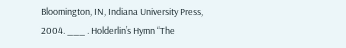Bloomington, IN, Indiana University Press, 2004. ___ . Holderlin’s Hymn “The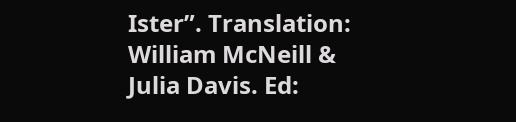Ister”. Translation: William McNeill & Julia Davis. Ed: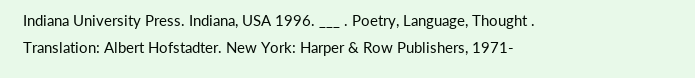Indiana University Press. Indiana, USA 1996. ___ . Poetry, Language, Thought . Translation: Albert Hofstadter. New York: Harper & Row Publishers, 1971-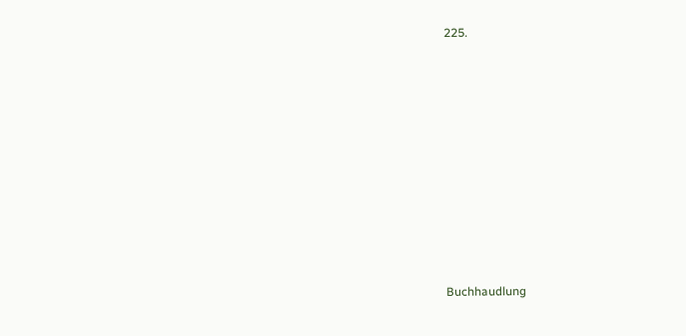225.










Buchhaudlung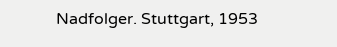Nadfolger. Stuttgart, 1953